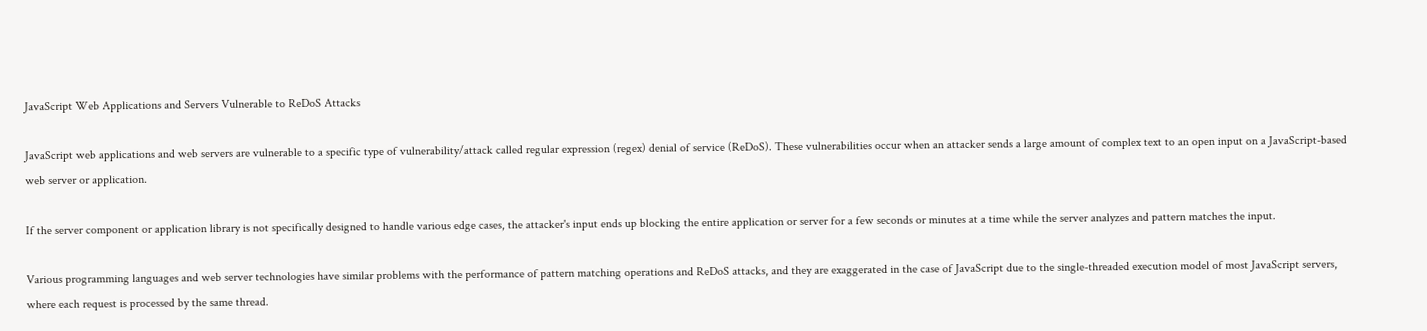JavaScript Web Applications and Servers Vulnerable to ReDoS Attacks

JavaScript web applications and web servers are vulnerable to a specific type of vulnerability/attack called regular expression (regex) denial of service (ReDoS). These vulnerabilities occur when an attacker sends a large amount of complex text to an open input on a JavaScript-based web server or application.

If the server component or application library is not specifically designed to handle various edge cases, the attacker's input ends up blocking the entire application or server for a few seconds or minutes at a time while the server analyzes and pattern matches the input.

Various programming languages and web server technologies have similar problems with the performance of pattern matching operations and ReDoS attacks, and they are exaggerated in the case of JavaScript due to the single-threaded execution model of most JavaScript servers, where each request is processed by the same thread.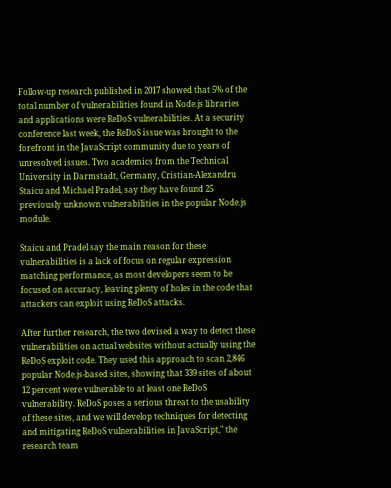Follow-up research published in 2017 showed that 5% of the total number of vulnerabilities found in Node.js libraries and applications were ReDoS vulnerabilities. At a security conference last week, the ReDoS issue was brought to the forefront in the JavaScript community due to years of unresolved issues. Two academics from the Technical University in Darmstadt, Germany, Cristian-Alexandru Staicu and Michael Pradel, say they have found 25 previously unknown vulnerabilities in the popular Node.js module.

Staicu and Pradel say the main reason for these vulnerabilities is a lack of focus on regular expression matching performance, as most developers seem to be focused on accuracy, leaving plenty of holes in the code that attackers can exploit using ReDoS attacks.

After further research, the two devised a way to detect these vulnerabilities on actual websites without actually using the ReDoS exploit code. They used this approach to scan 2,846 popular Node.js-based sites, showing that 339 sites of about 12 percent were vulnerable to at least one ReDoS vulnerability. ReDoS poses a serious threat to the usability of these sites, and we will develop techniques for detecting and mitigating ReDoS vulnerabilities in JavaScript," the research team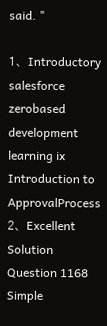said. "

1、Introductory salesforce zerobased development learning ix Introduction to ApprovalProcess
2、Excellent Solution Question 1168 Simple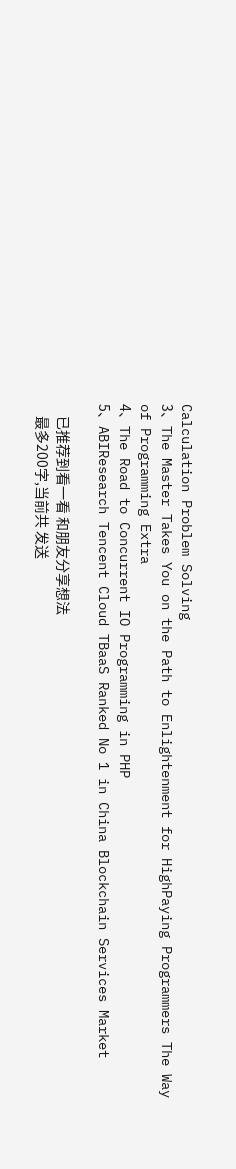Calculation Problem Solving
3、The Master Takes You on the Path to Enlightenment for HighPaying Programmers The Way of Programming Extra
4、The Road to Concurrent IO Programming in PHP
5、ABIResearch Tencent Cloud TBaaS Ranked No 1 in China Blockchain Services Market

    已推荐到看一看 和朋友分享想法
    最多200字,当前共 发送